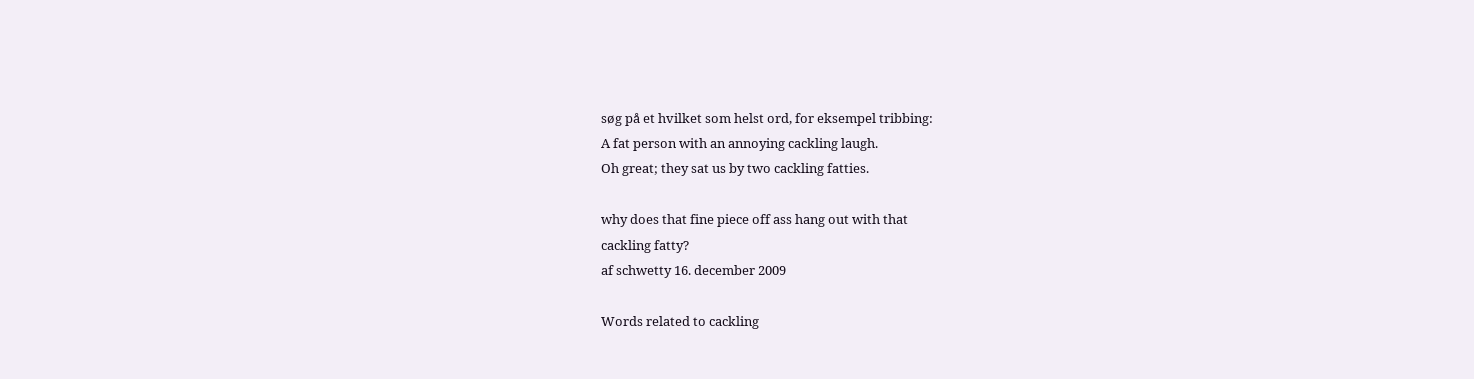søg på et hvilket som helst ord, for eksempel tribbing:
A fat person with an annoying cackling laugh.
Oh great; they sat us by two cackling fatties.

why does that fine piece off ass hang out with that
cackling fatty?
af schwetty 16. december 2009

Words related to cackling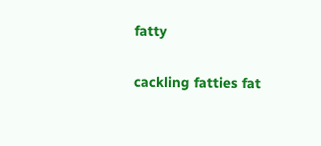fatty

cackling fatties fat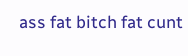ass fat bitch fat cunt